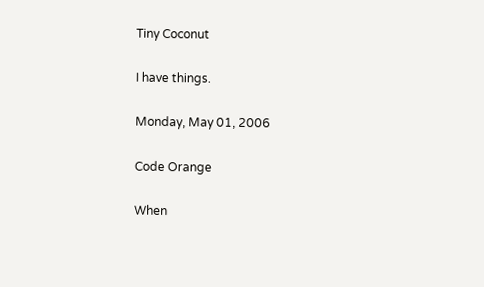Tiny Coconut

I have things.

Monday, May 01, 2006

Code Orange

When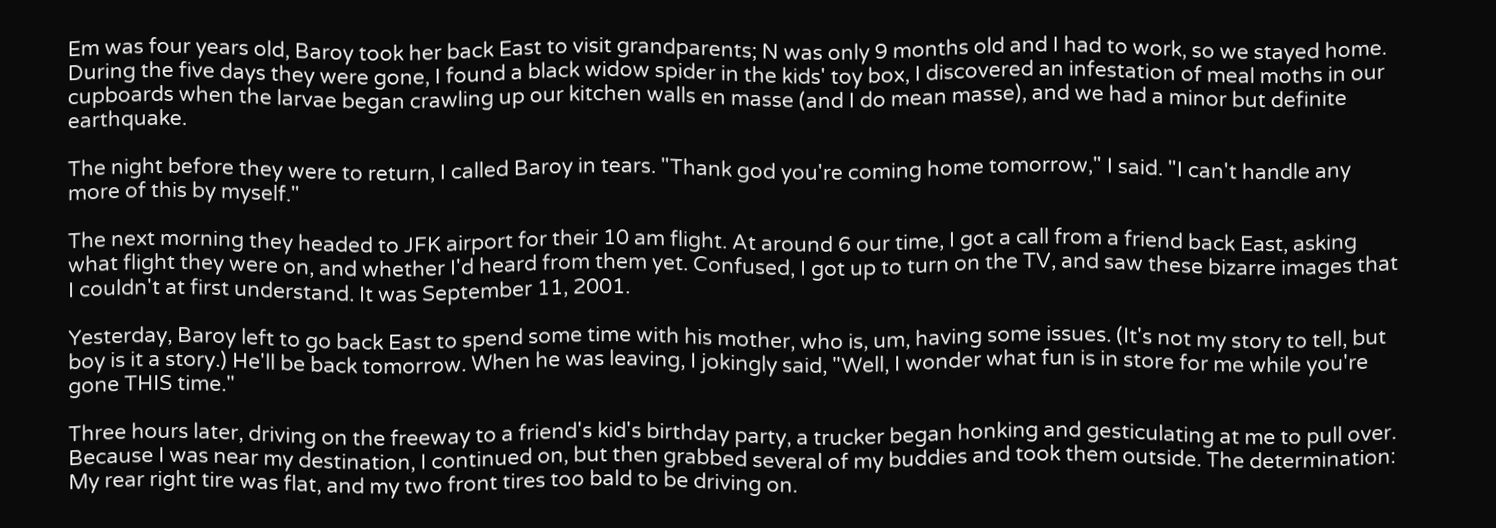Em was four years old, Baroy took her back East to visit grandparents; N was only 9 months old and I had to work, so we stayed home. During the five days they were gone, I found a black widow spider in the kids' toy box, I discovered an infestation of meal moths in our cupboards when the larvae began crawling up our kitchen walls en masse (and I do mean masse), and we had a minor but definite earthquake.

The night before they were to return, I called Baroy in tears. "Thank god you're coming home tomorrow," I said. "I can't handle any more of this by myself."

The next morning they headed to JFK airport for their 10 am flight. At around 6 our time, I got a call from a friend back East, asking what flight they were on, and whether I'd heard from them yet. Confused, I got up to turn on the TV, and saw these bizarre images that I couldn't at first understand. It was September 11, 2001.

Yesterday, Baroy left to go back East to spend some time with his mother, who is, um, having some issues. (It's not my story to tell, but boy is it a story.) He'll be back tomorrow. When he was leaving, I jokingly said, "Well, I wonder what fun is in store for me while you're gone THIS time."

Three hours later, driving on the freeway to a friend's kid's birthday party, a trucker began honking and gesticulating at me to pull over. Because I was near my destination, I continued on, but then grabbed several of my buddies and took them outside. The determination: My rear right tire was flat, and my two front tires too bald to be driving on.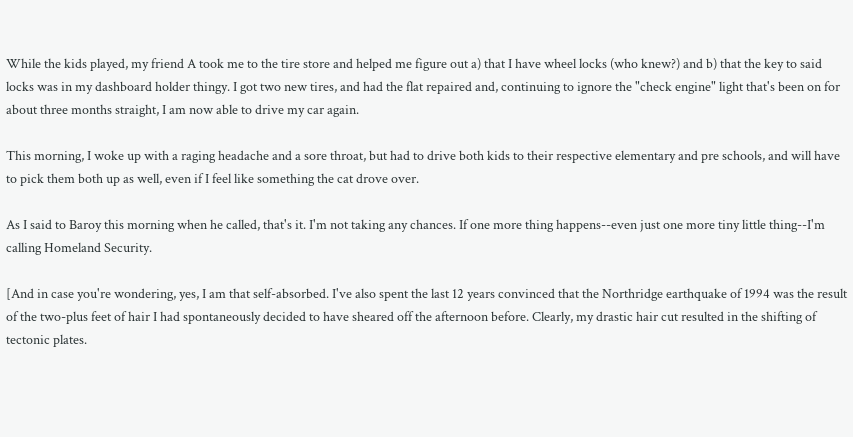While the kids played, my friend A took me to the tire store and helped me figure out a) that I have wheel locks (who knew?) and b) that the key to said locks was in my dashboard holder thingy. I got two new tires, and had the flat repaired and, continuing to ignore the "check engine" light that's been on for about three months straight, I am now able to drive my car again.

This morning, I woke up with a raging headache and a sore throat, but had to drive both kids to their respective elementary and pre schools, and will have to pick them both up as well, even if I feel like something the cat drove over.

As I said to Baroy this morning when he called, that's it. I'm not taking any chances. If one more thing happens--even just one more tiny little thing--I'm calling Homeland Security.

[And in case you're wondering, yes, I am that self-absorbed. I've also spent the last 12 years convinced that the Northridge earthquake of 1994 was the result of the two-plus feet of hair I had spontaneously decided to have sheared off the afternoon before. Clearly, my drastic hair cut resulted in the shifting of tectonic plates.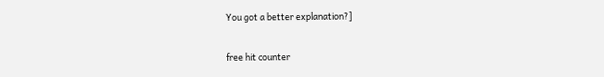You got a better explanation?]

free hit counter